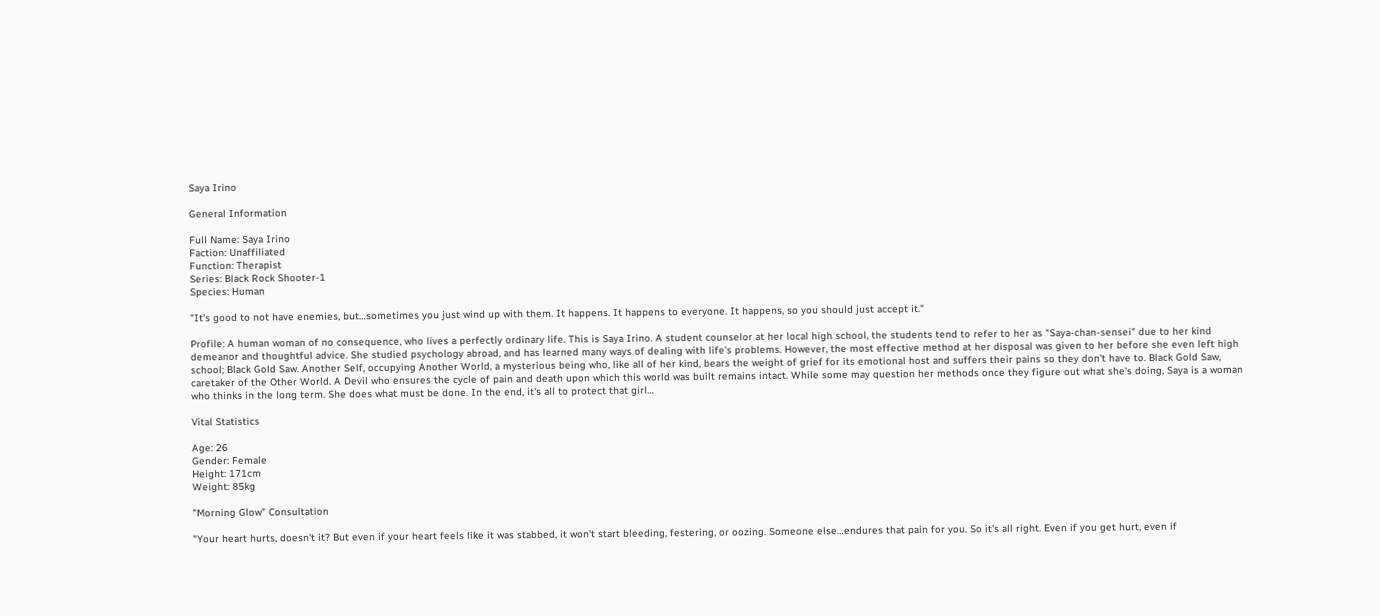Saya Irino

General Information

Full Name: Saya Irino
Faction: Unaffiliated
Function: Therapist
Series: Black Rock Shooter-1
Species: Human

"It's good to not have enemies, but…sometimes you just wind up with them. It happens. It happens to everyone. It happens, so you should just accept it."

Profile: A human woman of no consequence, who lives a perfectly ordinary life. This is Saya Irino. A student counselor at her local high school, the students tend to refer to her as "Saya-chan-sensei" due to her kind demeanor and thoughtful advice. She studied psychology abroad, and has learned many ways of dealing with life's problems. However, the most effective method at her disposal was given to her before she even left high school; Black Gold Saw. Another Self, occupying Another World, a mysterious being who, like all of her kind, bears the weight of grief for its emotional host and suffers their pains so they don't have to. Black Gold Saw, caretaker of the Other World. A Devil who ensures the cycle of pain and death upon which this world was built remains intact. While some may question her methods once they figure out what she's doing, Saya is a woman who thinks in the long term. She does what must be done. In the end, it's all to protect that girl…

Vital Statistics

Age: 26
Gender: Female
Height: 171cm
Weight: 85kg

"Morning Glow" Consultation

"Your heart hurts, doesn't it? But even if your heart feels like it was stabbed, it won't start bleeding, festering, or oozing. Someone else…endures that pain for you. So it's all right. Even if you get hurt, even if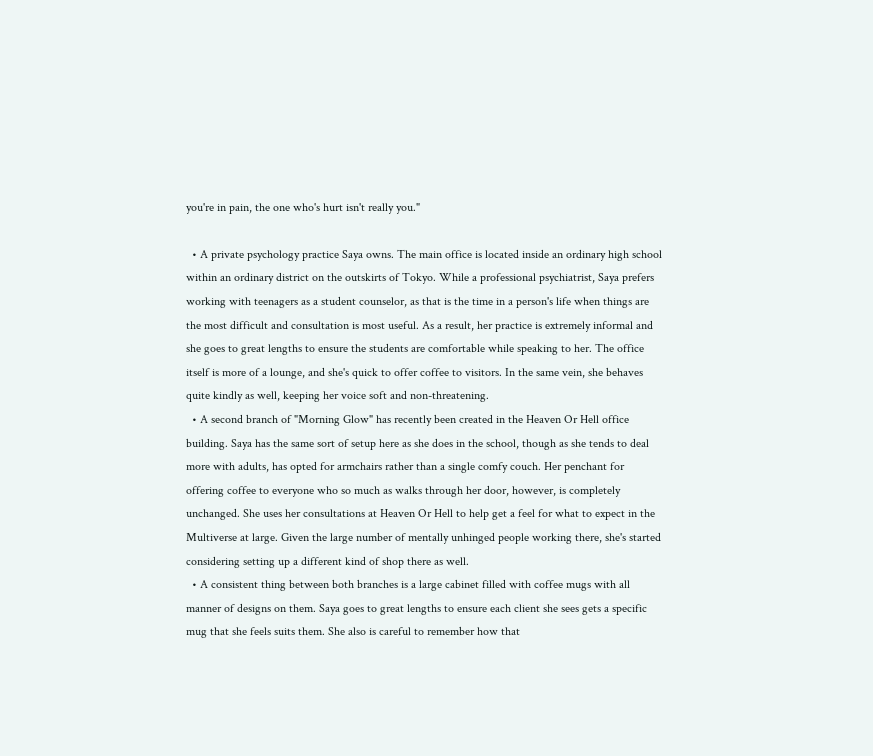you're in pain, the one who's hurt isn't really you."

  • A private psychology practice Saya owns. The main office is located inside an ordinary high school within an ordinary district on the outskirts of Tokyo. While a professional psychiatrist, Saya prefers working with teenagers as a student counselor, as that is the time in a person's life when things are the most difficult and consultation is most useful. As a result, her practice is extremely informal and she goes to great lengths to ensure the students are comfortable while speaking to her. The office itself is more of a lounge, and she's quick to offer coffee to visitors. In the same vein, she behaves quite kindly as well, keeping her voice soft and non-threatening.
  • A second branch of "Morning Glow" has recently been created in the Heaven Or Hell office building. Saya has the same sort of setup here as she does in the school, though as she tends to deal more with adults, has opted for armchairs rather than a single comfy couch. Her penchant for offering coffee to everyone who so much as walks through her door, however, is completely unchanged. She uses her consultations at Heaven Or Hell to help get a feel for what to expect in the Multiverse at large. Given the large number of mentally unhinged people working there, she's started considering setting up a different kind of shop there as well.
  • A consistent thing between both branches is a large cabinet filled with coffee mugs with all manner of designs on them. Saya goes to great lengths to ensure each client she sees gets a specific mug that she feels suits them. She also is careful to remember how that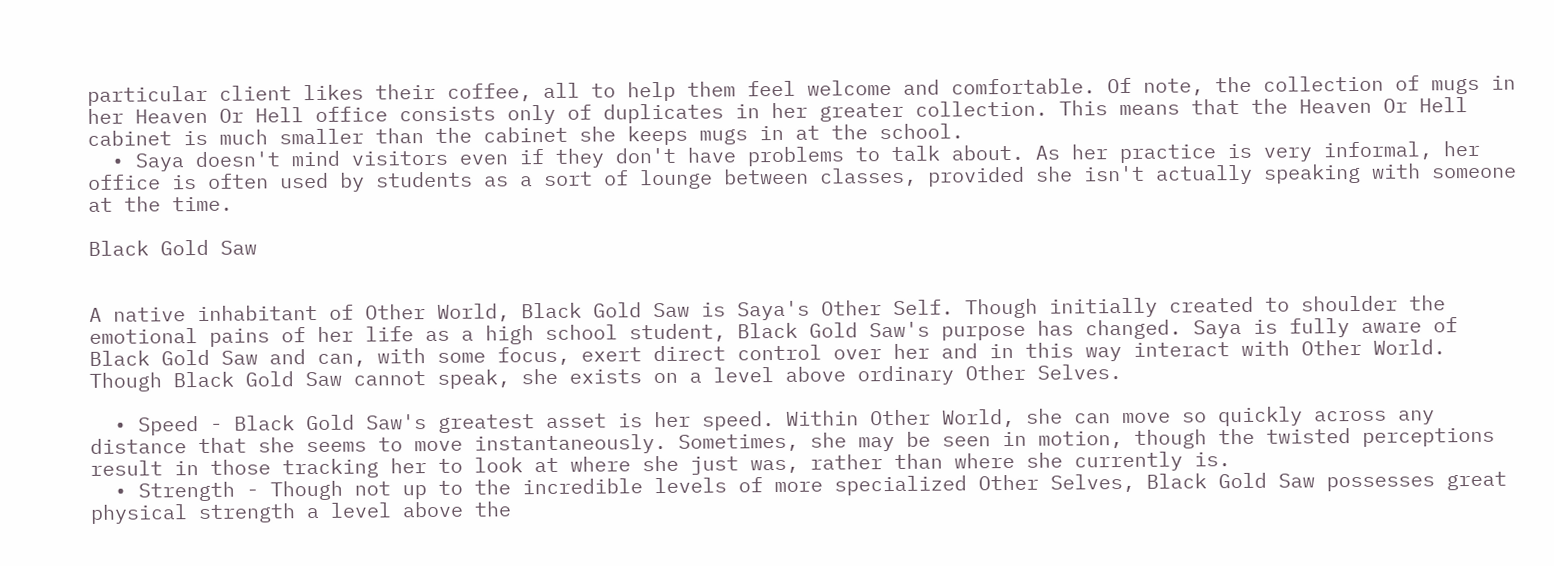particular client likes their coffee, all to help them feel welcome and comfortable. Of note, the collection of mugs in her Heaven Or Hell office consists only of duplicates in her greater collection. This means that the Heaven Or Hell cabinet is much smaller than the cabinet she keeps mugs in at the school.
  • Saya doesn't mind visitors even if they don't have problems to talk about. As her practice is very informal, her office is often used by students as a sort of lounge between classes, provided she isn't actually speaking with someone at the time.

Black Gold Saw


A native inhabitant of Other World, Black Gold Saw is Saya's Other Self. Though initially created to shoulder the emotional pains of her life as a high school student, Black Gold Saw's purpose has changed. Saya is fully aware of Black Gold Saw and can, with some focus, exert direct control over her and in this way interact with Other World. Though Black Gold Saw cannot speak, she exists on a level above ordinary Other Selves.

  • Speed - Black Gold Saw's greatest asset is her speed. Within Other World, she can move so quickly across any distance that she seems to move instantaneously. Sometimes, she may be seen in motion, though the twisted perceptions result in those tracking her to look at where she just was, rather than where she currently is.
  • Strength - Though not up to the incredible levels of more specialized Other Selves, Black Gold Saw possesses great physical strength a level above the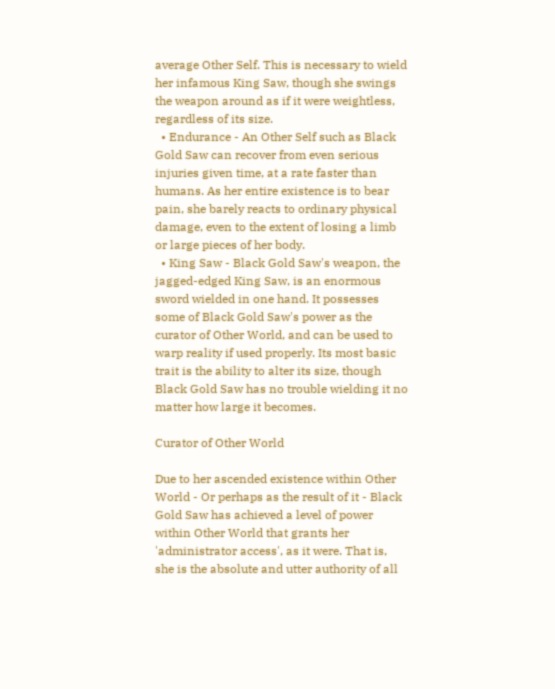average Other Self. This is necessary to wield her infamous King Saw, though she swings the weapon around as if it were weightless, regardless of its size.
  • Endurance - An Other Self such as Black Gold Saw can recover from even serious injuries given time, at a rate faster than humans. As her entire existence is to bear pain, she barely reacts to ordinary physical damage, even to the extent of losing a limb or large pieces of her body.
  • King Saw - Black Gold Saw's weapon, the jagged-edged King Saw, is an enormous sword wielded in one hand. It possesses some of Black Gold Saw's power as the curator of Other World, and can be used to warp reality if used properly. Its most basic trait is the ability to alter its size, though Black Gold Saw has no trouble wielding it no matter how large it becomes.

Curator of Other World

Due to her ascended existence within Other World - Or perhaps as the result of it - Black Gold Saw has achieved a level of power within Other World that grants her 'administrator access', as it were. That is, she is the absolute and utter authority of all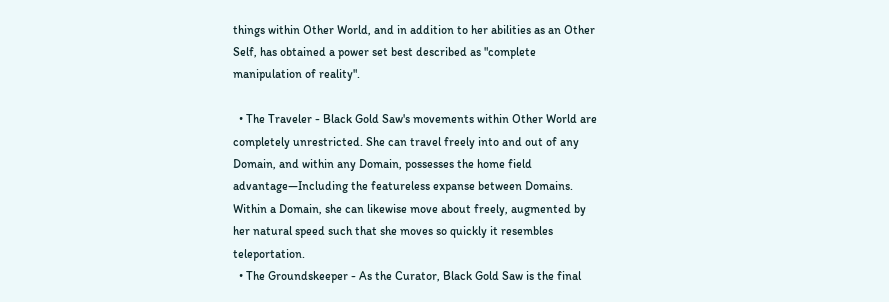things within Other World, and in addition to her abilities as an Other Self, has obtained a power set best described as "complete manipulation of reality".

  • The Traveler - Black Gold Saw's movements within Other World are completely unrestricted. She can travel freely into and out of any Domain, and within any Domain, possesses the home field advantage—Including the featureless expanse between Domains. Within a Domain, she can likewise move about freely, augmented by her natural speed such that she moves so quickly it resembles teleportation.
  • The Groundskeeper - As the Curator, Black Gold Saw is the final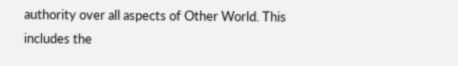authority over all aspects of Other World. This includes the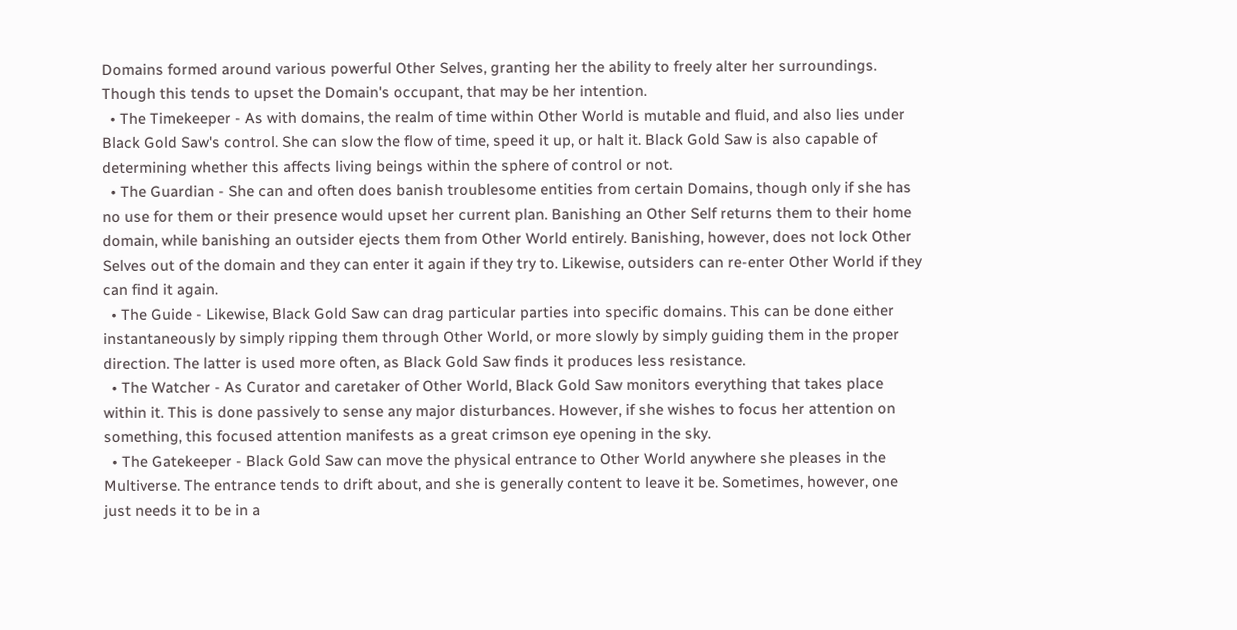Domains formed around various powerful Other Selves, granting her the ability to freely alter her surroundings. Though this tends to upset the Domain's occupant, that may be her intention.
  • The Timekeeper - As with domains, the realm of time within Other World is mutable and fluid, and also lies under Black Gold Saw's control. She can slow the flow of time, speed it up, or halt it. Black Gold Saw is also capable of determining whether this affects living beings within the sphere of control or not.
  • The Guardian - She can and often does banish troublesome entities from certain Domains, though only if she has no use for them or their presence would upset her current plan. Banishing an Other Self returns them to their home domain, while banishing an outsider ejects them from Other World entirely. Banishing, however, does not lock Other Selves out of the domain and they can enter it again if they try to. Likewise, outsiders can re-enter Other World if they can find it again.
  • The Guide - Likewise, Black Gold Saw can drag particular parties into specific domains. This can be done either instantaneously by simply ripping them through Other World, or more slowly by simply guiding them in the proper direction. The latter is used more often, as Black Gold Saw finds it produces less resistance.
  • The Watcher - As Curator and caretaker of Other World, Black Gold Saw monitors everything that takes place within it. This is done passively to sense any major disturbances. However, if she wishes to focus her attention on something, this focused attention manifests as a great crimson eye opening in the sky.
  • The Gatekeeper - Black Gold Saw can move the physical entrance to Other World anywhere she pleases in the Multiverse. The entrance tends to drift about, and she is generally content to leave it be. Sometimes, however, one just needs it to be in a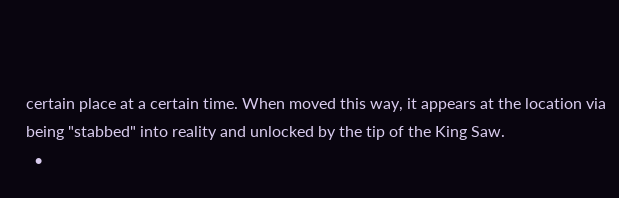certain place at a certain time. When moved this way, it appears at the location via being "stabbed" into reality and unlocked by the tip of the King Saw.
  •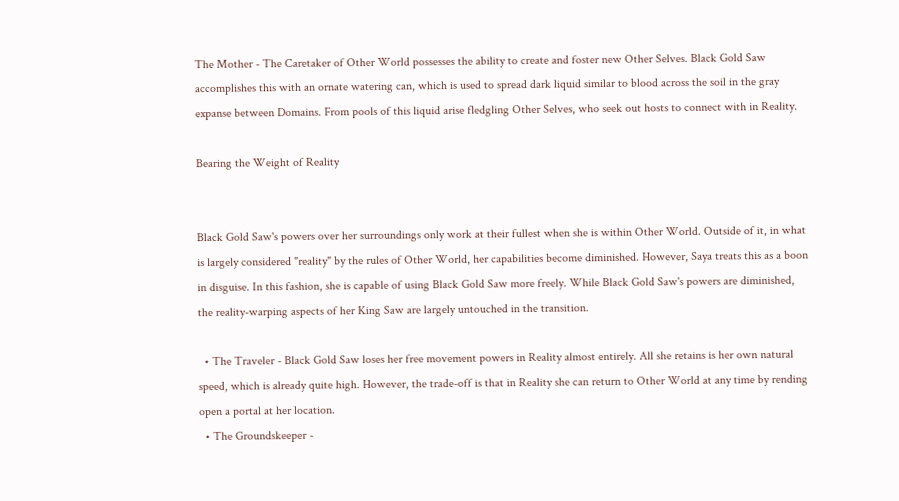The Mother - The Caretaker of Other World possesses the ability to create and foster new Other Selves. Black Gold Saw accomplishes this with an ornate watering can, which is used to spread dark liquid similar to blood across the soil in the gray expanse between Domains. From pools of this liquid arise fledgling Other Selves, who seek out hosts to connect with in Reality.

Bearing the Weight of Reality


Black Gold Saw's powers over her surroundings only work at their fullest when she is within Other World. Outside of it, in what is largely considered "reality" by the rules of Other World, her capabilities become diminished. However, Saya treats this as a boon in disguise. In this fashion, she is capable of using Black Gold Saw more freely. While Black Gold Saw's powers are diminished, the reality-warping aspects of her King Saw are largely untouched in the transition.

  • The Traveler - Black Gold Saw loses her free movement powers in Reality almost entirely. All she retains is her own natural speed, which is already quite high. However, the trade-off is that in Reality she can return to Other World at any time by rending open a portal at her location.
  • The Groundskeeper -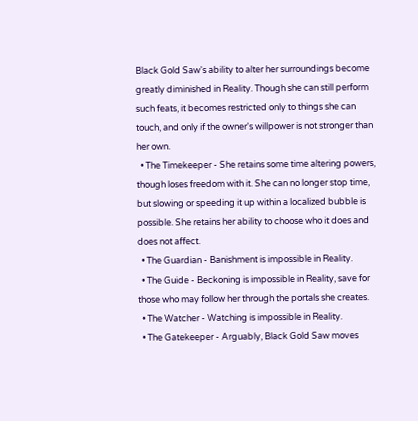Black Gold Saw's ability to alter her surroundings become greatly diminished in Reality. Though she can still perform such feats, it becomes restricted only to things she can touch, and only if the owner's willpower is not stronger than her own.
  • The Timekeeper - She retains some time altering powers, though loses freedom with it. She can no longer stop time, but slowing or speeding it up within a localized bubble is possible. She retains her ability to choose who it does and does not affect.
  • The Guardian - Banishment is impossible in Reality.
  • The Guide - Beckoning is impossible in Reality, save for those who may follow her through the portals she creates.
  • The Watcher - Watching is impossible in Reality.
  • The Gatekeeper - Arguably, Black Gold Saw moves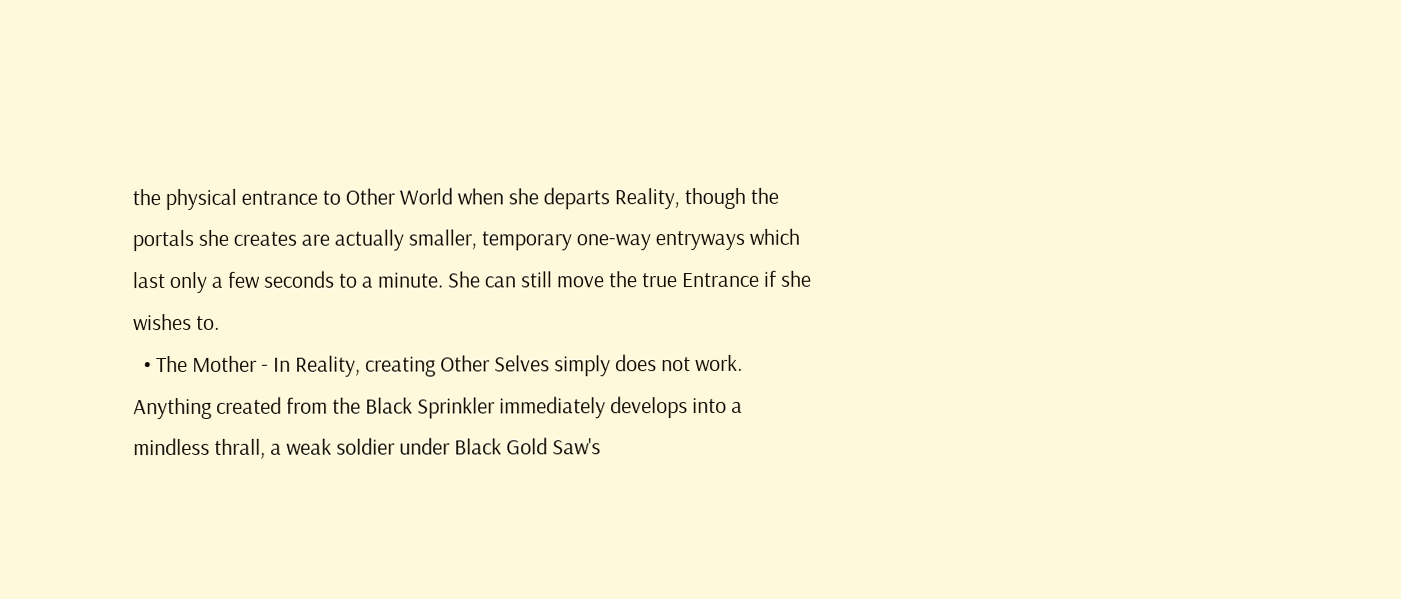the physical entrance to Other World when she departs Reality, though the portals she creates are actually smaller, temporary one-way entryways which last only a few seconds to a minute. She can still move the true Entrance if she wishes to.
  • The Mother - In Reality, creating Other Selves simply does not work. Anything created from the Black Sprinkler immediately develops into a mindless thrall, a weak soldier under Black Gold Saw's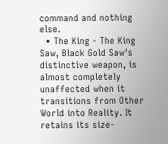command and nothing else.
  • The King - The King Saw, Black Gold Saw's distinctive weapon, is almost completely unaffected when it transitions from Other World into Reality. It retains its size-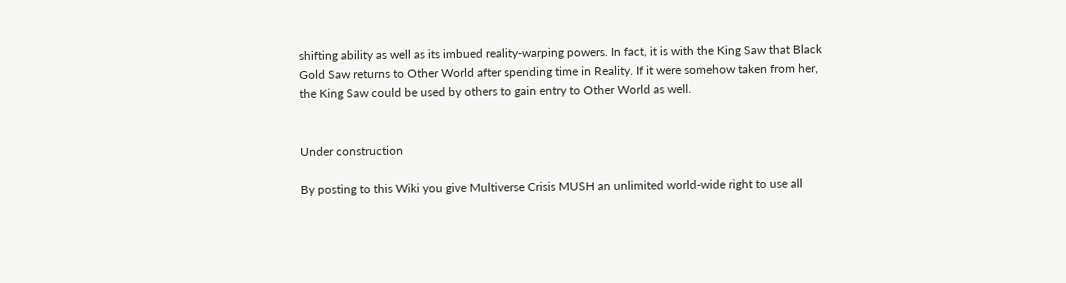shifting ability as well as its imbued reality-warping powers. In fact, it is with the King Saw that Black Gold Saw returns to Other World after spending time in Reality. If it were somehow taken from her, the King Saw could be used by others to gain entry to Other World as well.


Under construction

By posting to this Wiki you give Multiverse Crisis MUSH an unlimited world-wide right to use all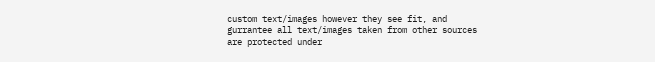custom text/images however they see fit, and gurrantee all text/images taken from other sources are protected under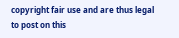copyright fair use and are thus legal to post on this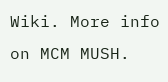Wiki. More info on MCM MUSH.